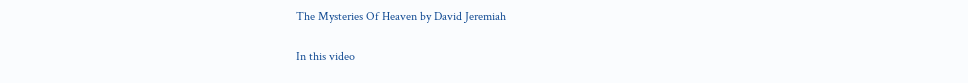The Mysteries Of Heaven by David Jeremiah

In this video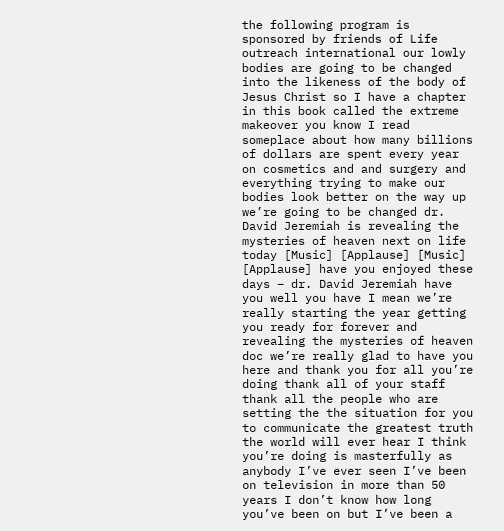the following program is sponsored by friends of Life outreach international our lowly bodies are going to be changed into the likeness of the body of Jesus Christ so I have a chapter in this book called the extreme makeover you know I read someplace about how many billions of dollars are spent every year on cosmetics and and surgery and everything trying to make our bodies look better on the way up we’re going to be changed dr. David Jeremiah is revealing the mysteries of heaven next on life today [Music] [Applause] [Music] [Applause] have you enjoyed these days – dr. David Jeremiah have you well you have I mean we’re really starting the year getting you ready for forever and revealing the mysteries of heaven doc we’re really glad to have you here and thank you for all you’re doing thank all of your staff thank all the people who are setting the the situation for you to communicate the greatest truth the world will ever hear I think you’re doing is masterfully as anybody I’ve ever seen I’ve been on television in more than 50 years I don’t know how long you’ve been on but I’ve been a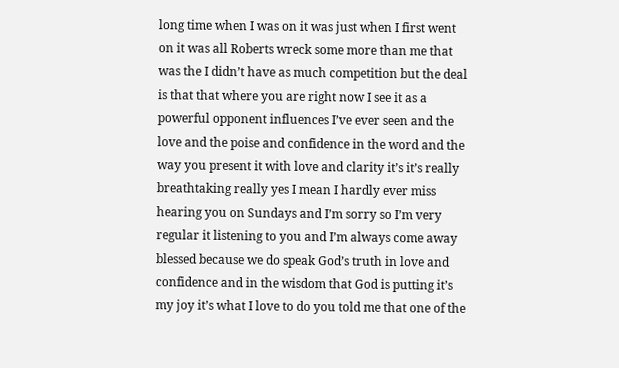long time when I was on it was just when I first went on it was all Roberts wreck some more than me that was the I didn’t have as much competition but the deal is that that where you are right now I see it as a powerful opponent influences I’ve ever seen and the love and the poise and confidence in the word and the way you present it with love and clarity it’s it’s really breathtaking really yes I mean I hardly ever miss hearing you on Sundays and I’m sorry so I’m very regular it listening to you and I’m always come away blessed because we do speak God’s truth in love and confidence and in the wisdom that God is putting it’s my joy it’s what I love to do you told me that one of the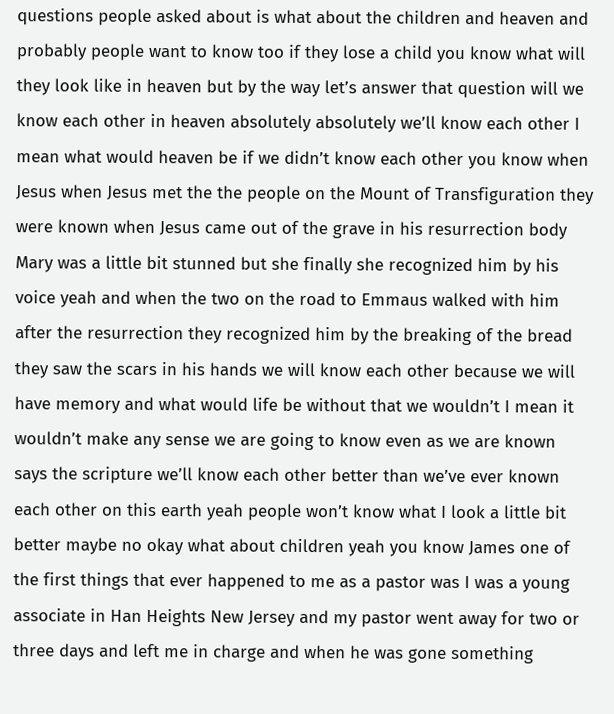questions people asked about is what about the children and heaven and probably people want to know too if they lose a child you know what will they look like in heaven but by the way let’s answer that question will we know each other in heaven absolutely absolutely we’ll know each other I mean what would heaven be if we didn’t know each other you know when Jesus when Jesus met the the people on the Mount of Transfiguration they were known when Jesus came out of the grave in his resurrection body Mary was a little bit stunned but she finally she recognized him by his voice yeah and when the two on the road to Emmaus walked with him after the resurrection they recognized him by the breaking of the bread they saw the scars in his hands we will know each other because we will have memory and what would life be without that we wouldn’t I mean it wouldn’t make any sense we are going to know even as we are known says the scripture we’ll know each other better than we’ve ever known each other on this earth yeah people won’t know what I look a little bit better maybe no okay what about children yeah you know James one of the first things that ever happened to me as a pastor was I was a young associate in Han Heights New Jersey and my pastor went away for two or three days and left me in charge and when he was gone something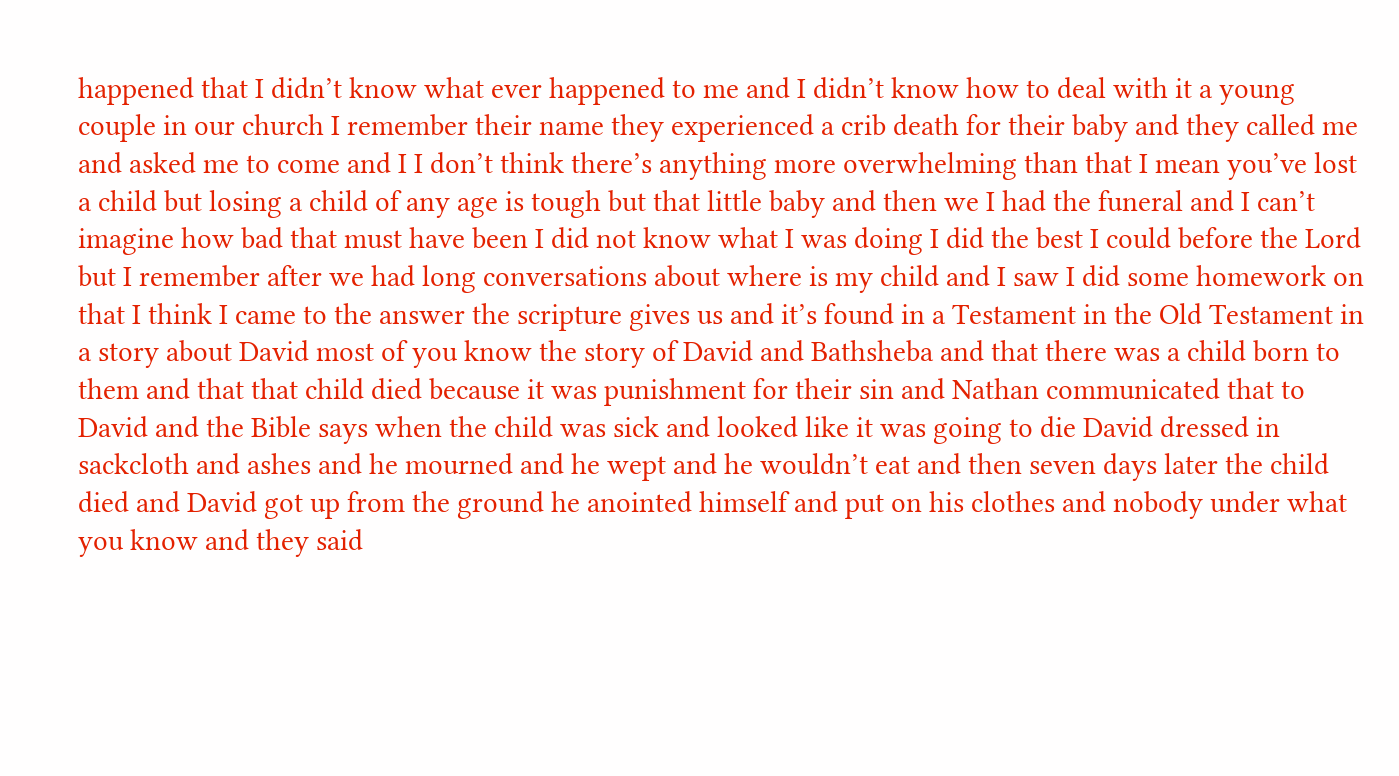happened that I didn’t know what ever happened to me and I didn’t know how to deal with it a young couple in our church I remember their name they experienced a crib death for their baby and they called me and asked me to come and I I don’t think there’s anything more overwhelming than that I mean you’ve lost a child but losing a child of any age is tough but that little baby and then we I had the funeral and I can’t imagine how bad that must have been I did not know what I was doing I did the best I could before the Lord but I remember after we had long conversations about where is my child and I saw I did some homework on that I think I came to the answer the scripture gives us and it’s found in a Testament in the Old Testament in a story about David most of you know the story of David and Bathsheba and that there was a child born to them and that that child died because it was punishment for their sin and Nathan communicated that to David and the Bible says when the child was sick and looked like it was going to die David dressed in sackcloth and ashes and he mourned and he wept and he wouldn’t eat and then seven days later the child died and David got up from the ground he anointed himself and put on his clothes and nobody under what you know and they said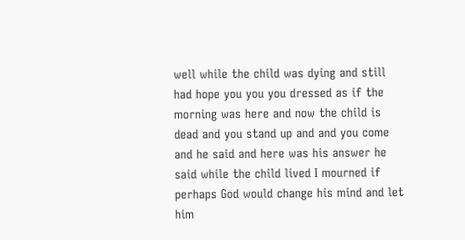well while the child was dying and still had hope you you you dressed as if the morning was here and now the child is dead and you stand up and and you come and he said and here was his answer he said while the child lived I mourned if perhaps God would change his mind and let him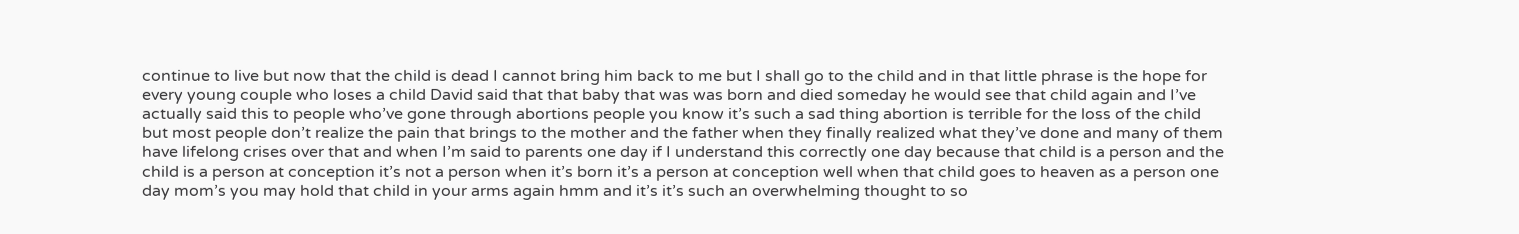continue to live but now that the child is dead I cannot bring him back to me but I shall go to the child and in that little phrase is the hope for every young couple who loses a child David said that that baby that was was born and died someday he would see that child again and I’ve actually said this to people who’ve gone through abortions people you know it’s such a sad thing abortion is terrible for the loss of the child but most people don’t realize the pain that brings to the mother and the father when they finally realized what they’ve done and many of them have lifelong crises over that and when I’m said to parents one day if I understand this correctly one day because that child is a person and the child is a person at conception it’s not a person when it’s born it’s a person at conception well when that child goes to heaven as a person one day mom’s you may hold that child in your arms again hmm and it’s it’s such an overwhelming thought to so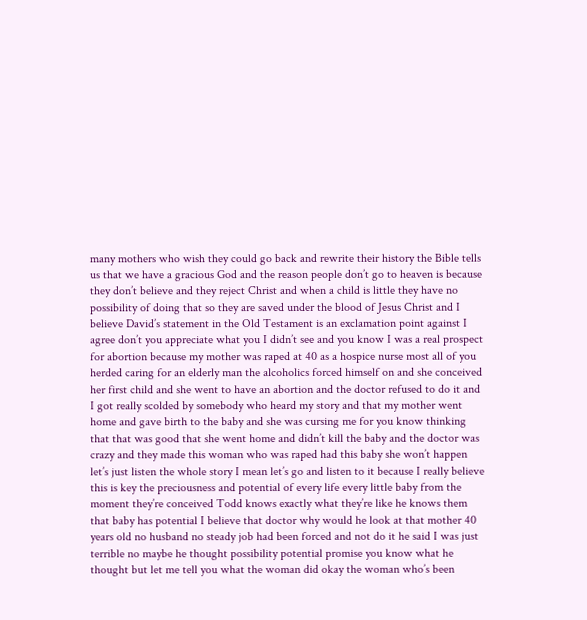many mothers who wish they could go back and rewrite their history the Bible tells us that we have a gracious God and the reason people don’t go to heaven is because they don’t believe and they reject Christ and when a child is little they have no possibility of doing that so they are saved under the blood of Jesus Christ and I believe David’s statement in the Old Testament is an exclamation point against I agree don’t you appreciate what you I didn’t see and you know I was a real prospect for abortion because my mother was raped at 40 as a hospice nurse most all of you herded caring for an elderly man the alcoholics forced himself on and she conceived her first child and she went to have an abortion and the doctor refused to do it and I got really scolded by somebody who heard my story and that my mother went home and gave birth to the baby and she was cursing me for you know thinking that that was good that she went home and didn’t kill the baby and the doctor was crazy and they made this woman who was raped had this baby she won’t happen let’s just listen the whole story I mean let’s go and listen to it because I really believe this is key the preciousness and potential of every life every little baby from the moment they’re conceived Todd knows exactly what they’re like he knows them that baby has potential I believe that doctor why would he look at that mother 40 years old no husband no steady job had been forced and not do it he said I was just terrible no maybe he thought possibility potential promise you know what he thought but let me tell you what the woman did okay the woman who’s been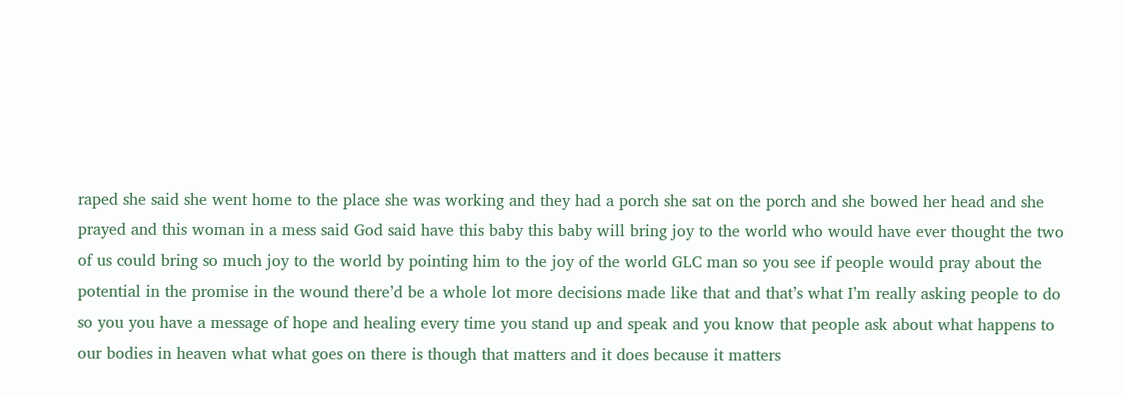raped she said she went home to the place she was working and they had a porch she sat on the porch and she bowed her head and she prayed and this woman in a mess said God said have this baby this baby will bring joy to the world who would have ever thought the two of us could bring so much joy to the world by pointing him to the joy of the world GLC man so you see if people would pray about the potential in the promise in the wound there’d be a whole lot more decisions made like that and that’s what I’m really asking people to do so you you have a message of hope and healing every time you stand up and speak and you know that people ask about what happens to our bodies in heaven what what goes on there is though that matters and it does because it matters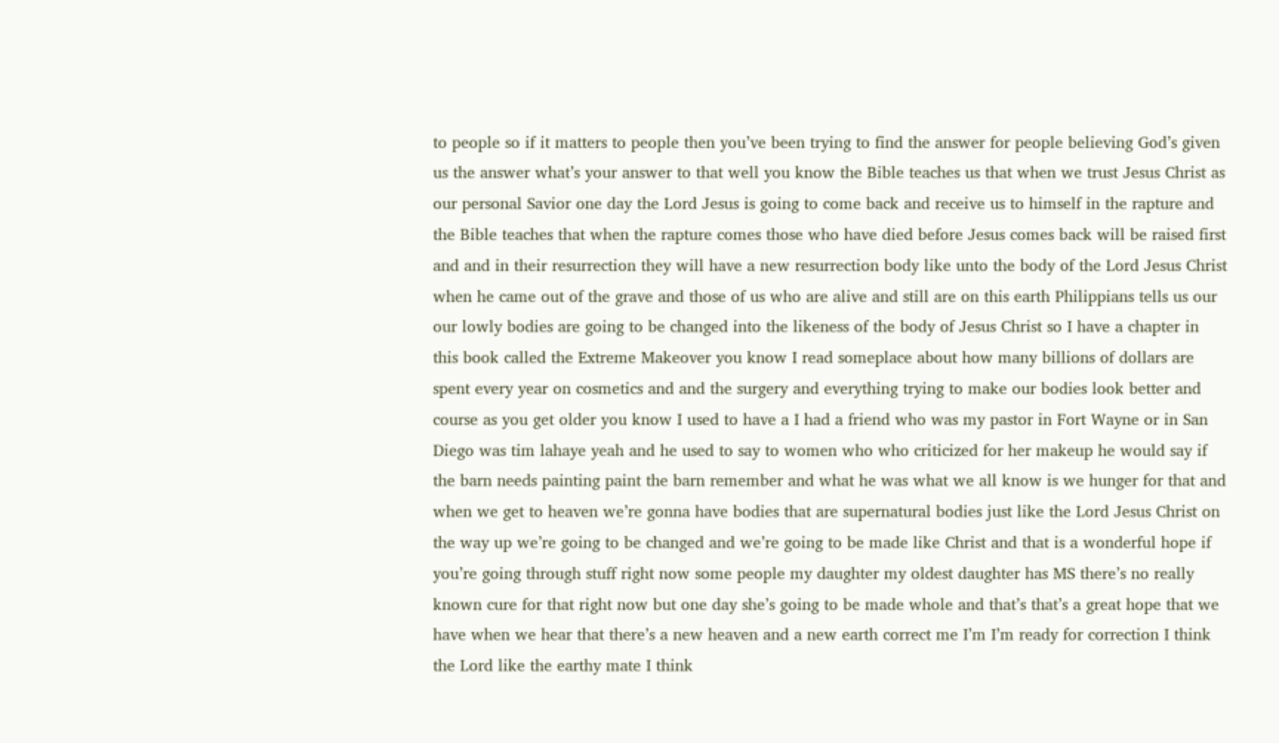to people so if it matters to people then you’ve been trying to find the answer for people believing God’s given us the answer what’s your answer to that well you know the Bible teaches us that when we trust Jesus Christ as our personal Savior one day the Lord Jesus is going to come back and receive us to himself in the rapture and the Bible teaches that when the rapture comes those who have died before Jesus comes back will be raised first and and in their resurrection they will have a new resurrection body like unto the body of the Lord Jesus Christ when he came out of the grave and those of us who are alive and still are on this earth Philippians tells us our our lowly bodies are going to be changed into the likeness of the body of Jesus Christ so I have a chapter in this book called the Extreme Makeover you know I read someplace about how many billions of dollars are spent every year on cosmetics and and the surgery and everything trying to make our bodies look better and course as you get older you know I used to have a I had a friend who was my pastor in Fort Wayne or in San Diego was tim lahaye yeah and he used to say to women who who criticized for her makeup he would say if the barn needs painting paint the barn remember and what he was what we all know is we hunger for that and when we get to heaven we’re gonna have bodies that are supernatural bodies just like the Lord Jesus Christ on the way up we’re going to be changed and we’re going to be made like Christ and that is a wonderful hope if you’re going through stuff right now some people my daughter my oldest daughter has MS there’s no really known cure for that right now but one day she’s going to be made whole and that’s that’s a great hope that we have when we hear that there’s a new heaven and a new earth correct me I’m I’m ready for correction I think the Lord like the earthy mate I think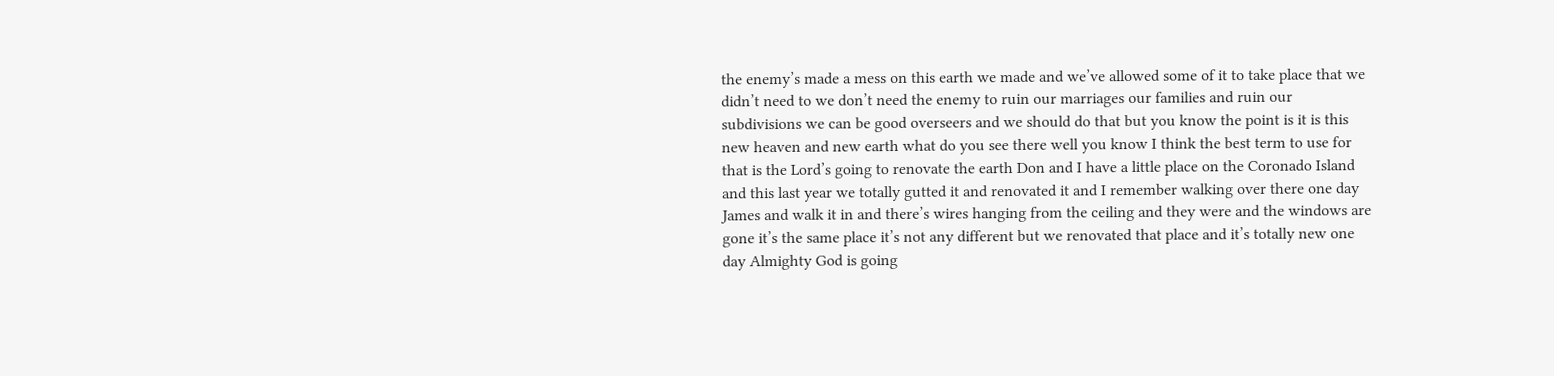the enemy’s made a mess on this earth we made and we’ve allowed some of it to take place that we didn’t need to we don’t need the enemy to ruin our marriages our families and ruin our subdivisions we can be good overseers and we should do that but you know the point is it is this new heaven and new earth what do you see there well you know I think the best term to use for that is the Lord’s going to renovate the earth Don and I have a little place on the Coronado Island and this last year we totally gutted it and renovated it and I remember walking over there one day James and walk it in and there’s wires hanging from the ceiling and they were and the windows are gone it’s the same place it’s not any different but we renovated that place and it’s totally new one day Almighty God is going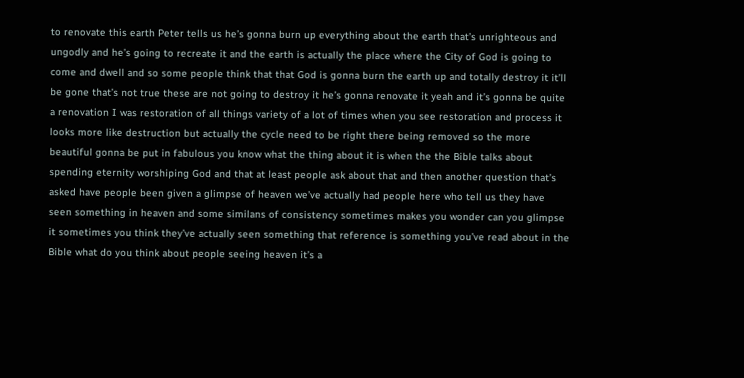to renovate this earth Peter tells us he’s gonna burn up everything about the earth that’s unrighteous and ungodly and he’s going to recreate it and the earth is actually the place where the City of God is going to come and dwell and so some people think that that God is gonna burn the earth up and totally destroy it it’ll be gone that’s not true these are not going to destroy it he’s gonna renovate it yeah and it’s gonna be quite a renovation I was restoration of all things variety of a lot of times when you see restoration and process it looks more like destruction but actually the cycle need to be right there being removed so the more beautiful gonna be put in fabulous you know what the thing about it is when the the Bible talks about spending eternity worshiping God and that at least people ask about that and then another question that’s asked have people been given a glimpse of heaven we’ve actually had people here who tell us they have seen something in heaven and some similans of consistency sometimes makes you wonder can you glimpse it sometimes you think they’ve actually seen something that reference is something you’ve read about in the Bible what do you think about people seeing heaven it’s a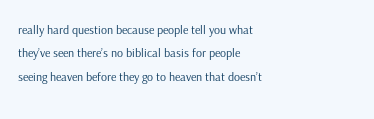really hard question because people tell you what they’ve seen there’s no biblical basis for people seeing heaven before they go to heaven that doesn’t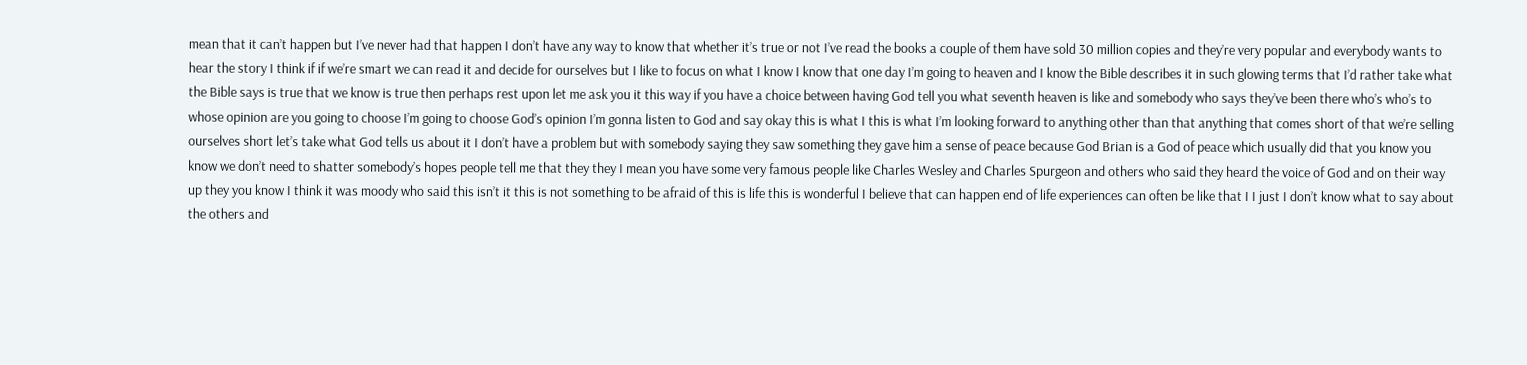mean that it can’t happen but I’ve never had that happen I don’t have any way to know that whether it’s true or not I’ve read the books a couple of them have sold 30 million copies and they’re very popular and everybody wants to hear the story I think if if we’re smart we can read it and decide for ourselves but I like to focus on what I know I know that one day I’m going to heaven and I know the Bible describes it in such glowing terms that I’d rather take what the Bible says is true that we know is true then perhaps rest upon let me ask you it this way if you have a choice between having God tell you what seventh heaven is like and somebody who says they’ve been there who’s who’s to whose opinion are you going to choose I’m going to choose God’s opinion I’m gonna listen to God and say okay this is what I this is what I’m looking forward to anything other than that anything that comes short of that we’re selling ourselves short let’s take what God tells us about it I don’t have a problem but with somebody saying they saw something they gave him a sense of peace because God Brian is a God of peace which usually did that you know you know we don’t need to shatter somebody’s hopes people tell me that they they I mean you have some very famous people like Charles Wesley and Charles Spurgeon and others who said they heard the voice of God and on their way up they you know I think it was moody who said this isn’t it this is not something to be afraid of this is life this is wonderful I believe that can happen end of life experiences can often be like that I I just I don’t know what to say about the others and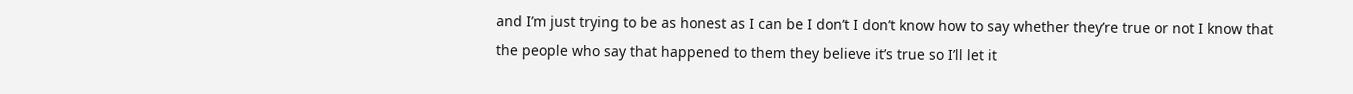and I’m just trying to be as honest as I can be I don’t I don’t know how to say whether they’re true or not I know that the people who say that happened to them they believe it’s true so I’ll let it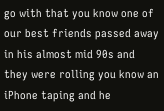go with that you know one of our best friends passed away in his almost mid 90s and they were rolling you know an iPhone taping and he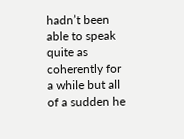hadn’t been able to speak quite as coherently for a while but all of a sudden he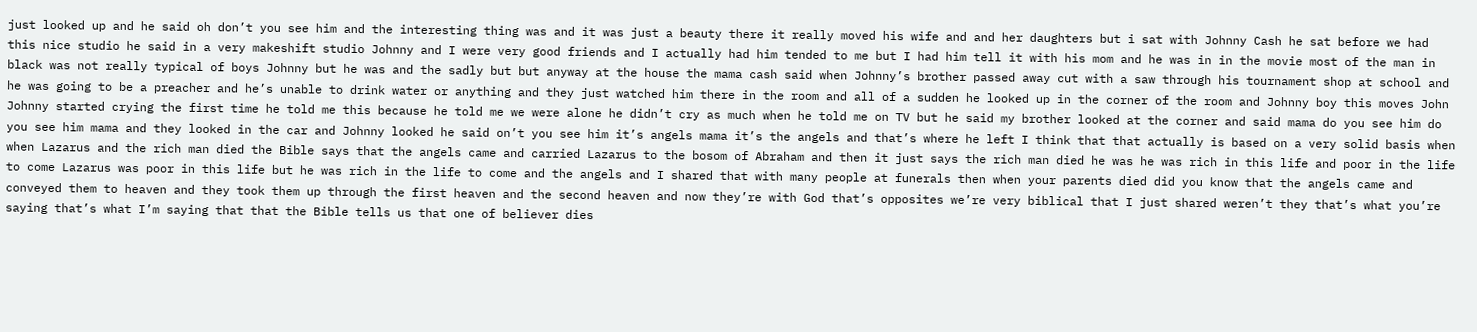just looked up and he said oh don’t you see him and the interesting thing was and it was just a beauty there it really moved his wife and and her daughters but i sat with Johnny Cash he sat before we had this nice studio he said in a very makeshift studio Johnny and I were very good friends and I actually had him tended to me but I had him tell it with his mom and he was in in the movie most of the man in black was not really typical of boys Johnny but he was and the sadly but but anyway at the house the mama cash said when Johnny’s brother passed away cut with a saw through his tournament shop at school and he was going to be a preacher and he’s unable to drink water or anything and they just watched him there in the room and all of a sudden he looked up in the corner of the room and Johnny boy this moves John Johnny started crying the first time he told me this because he told me we were alone he didn’t cry as much when he told me on TV but he said my brother looked at the corner and said mama do you see him do you see him mama and they looked in the car and Johnny looked he said on’t you see him it’s angels mama it’s the angels and that’s where he left I think that that actually is based on a very solid basis when when Lazarus and the rich man died the Bible says that the angels came and carried Lazarus to the bosom of Abraham and then it just says the rich man died he was he was rich in this life and poor in the life to come Lazarus was poor in this life but he was rich in the life to come and the angels and I shared that with many people at funerals then when your parents died did you know that the angels came and conveyed them to heaven and they took them up through the first heaven and the second heaven and now they’re with God that’s opposites we’re very biblical that I just shared weren’t they that’s what you’re saying that’s what I’m saying that that the Bible tells us that one of believer dies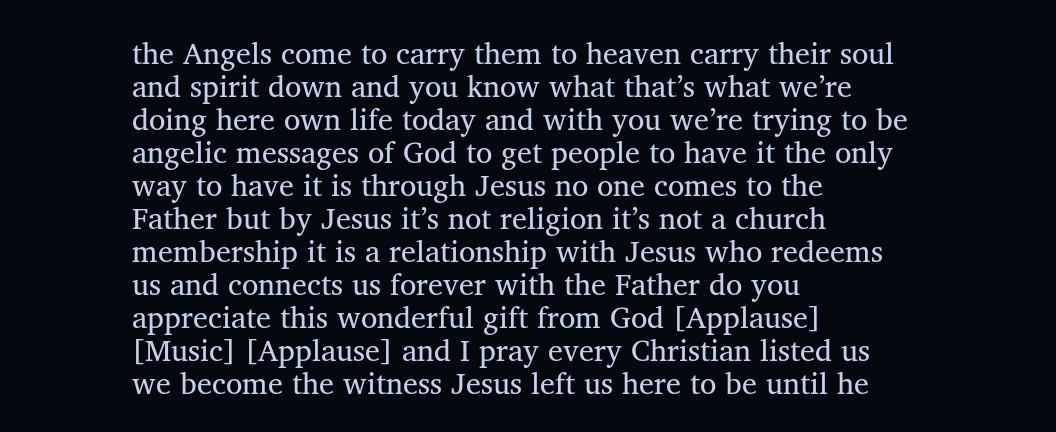the Angels come to carry them to heaven carry their soul and spirit down and you know what that’s what we’re doing here own life today and with you we’re trying to be angelic messages of God to get people to have it the only way to have it is through Jesus no one comes to the Father but by Jesus it’s not religion it’s not a church membership it is a relationship with Jesus who redeems us and connects us forever with the Father do you appreciate this wonderful gift from God [Applause] [Music] [Applause] and I pray every Christian listed us we become the witness Jesus left us here to be until he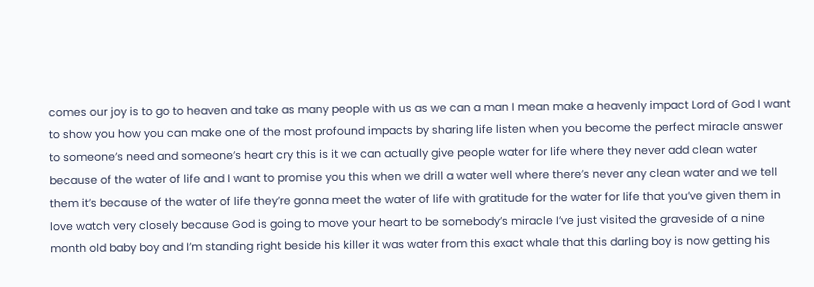comes our joy is to go to heaven and take as many people with us as we can a man I mean make a heavenly impact Lord of God I want to show you how you can make one of the most profound impacts by sharing life listen when you become the perfect miracle answer to someone’s need and someone’s heart cry this is it we can actually give people water for life where they never add clean water because of the water of life and I want to promise you this when we drill a water well where there’s never any clean water and we tell them it’s because of the water of life they’re gonna meet the water of life with gratitude for the water for life that you’ve given them in love watch very closely because God is going to move your heart to be somebody’s miracle I’ve just visited the graveside of a nine month old baby boy and I’m standing right beside his killer it was water from this exact whale that this darling boy is now getting his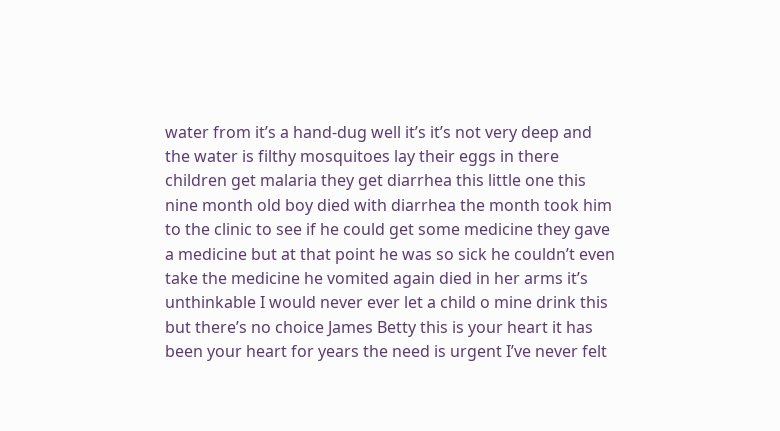water from it’s a hand-dug well it’s it’s not very deep and the water is filthy mosquitoes lay their eggs in there children get malaria they get diarrhea this little one this nine month old boy died with diarrhea the month took him to the clinic to see if he could get some medicine they gave a medicine but at that point he was so sick he couldn’t even take the medicine he vomited again died in her arms it’s unthinkable I would never ever let a child o mine drink this but there’s no choice James Betty this is your heart it has been your heart for years the need is urgent I’ve never felt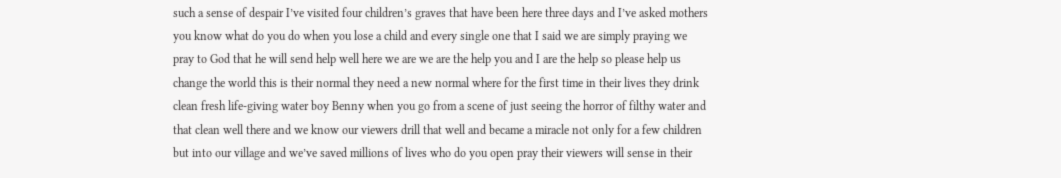such a sense of despair I’ve visited four children’s graves that have been here three days and I’ve asked mothers you know what do you do when you lose a child and every single one that I said we are simply praying we pray to God that he will send help well here we are we are the help you and I are the help so please help us change the world this is their normal they need a new normal where for the first time in their lives they drink clean fresh life-giving water boy Benny when you go from a scene of just seeing the horror of filthy water and that clean well there and we know our viewers drill that well and became a miracle not only for a few children but into our village and we’ve saved millions of lives who do you open pray their viewers will sense in their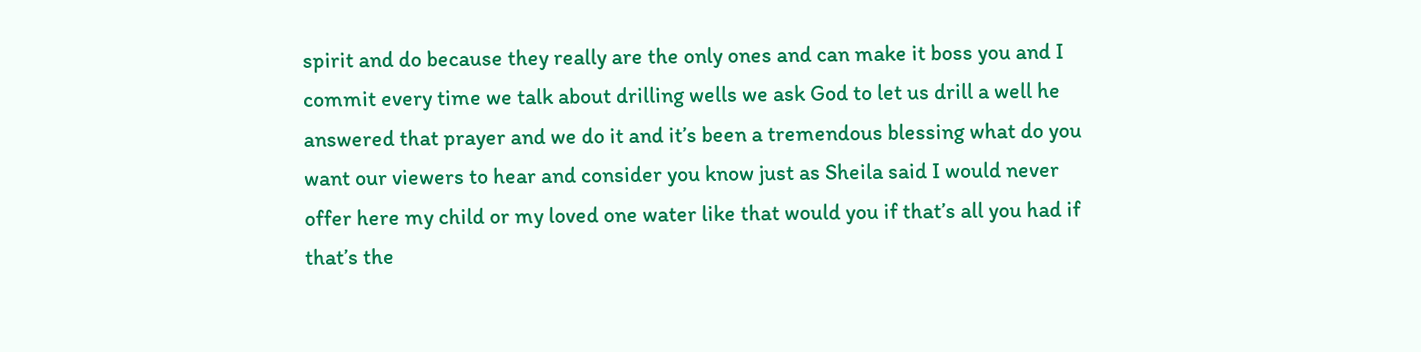spirit and do because they really are the only ones and can make it boss you and I commit every time we talk about drilling wells we ask God to let us drill a well he answered that prayer and we do it and it’s been a tremendous blessing what do you want our viewers to hear and consider you know just as Sheila said I would never offer here my child or my loved one water like that would you if that’s all you had if that’s the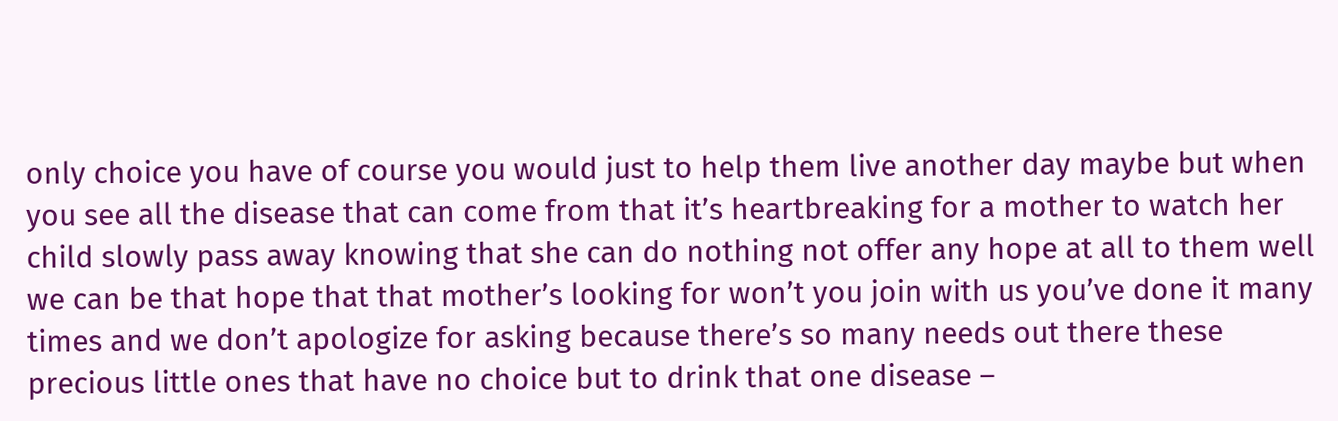only choice you have of course you would just to help them live another day maybe but when you see all the disease that can come from that it’s heartbreaking for a mother to watch her child slowly pass away knowing that she can do nothing not offer any hope at all to them well we can be that hope that that mother’s looking for won’t you join with us you’ve done it many times and we don’t apologize for asking because there’s so many needs out there these precious little ones that have no choice but to drink that one disease –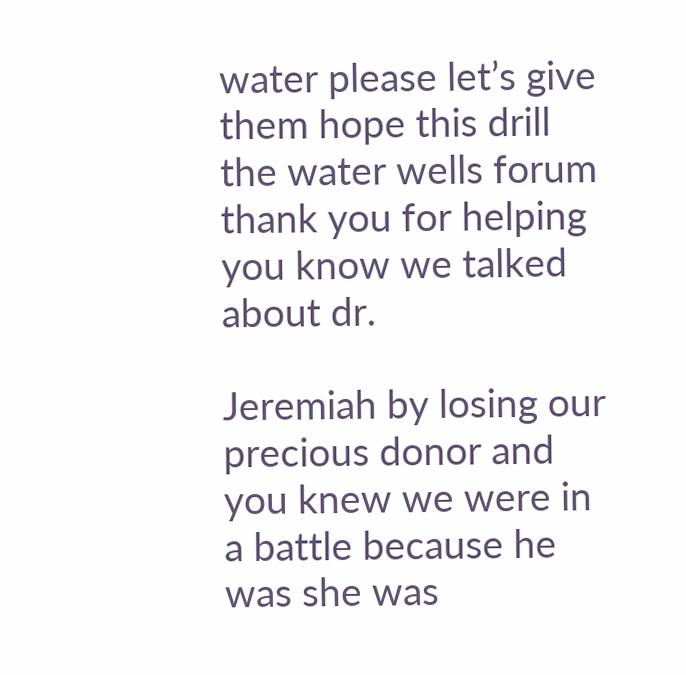water please let’s give them hope this drill the water wells forum thank you for helping you know we talked about dr.

Jeremiah by losing our precious donor and you knew we were in a battle because he was she was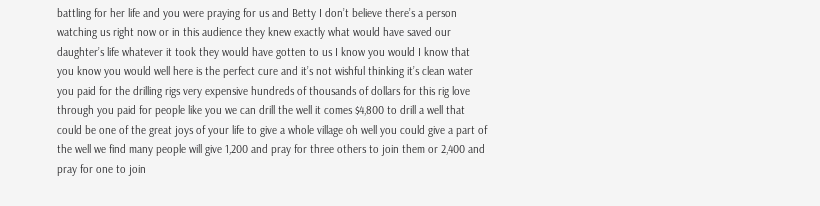battling for her life and you were praying for us and Betty I don’t believe there’s a person watching us right now or in this audience they knew exactly what would have saved our daughter’s life whatever it took they would have gotten to us I know you would I know that you know you would well here is the perfect cure and it’s not wishful thinking it’s clean water you paid for the drilling rigs very expensive hundreds of thousands of dollars for this rig love through you paid for people like you we can drill the well it comes $4,800 to drill a well that could be one of the great joys of your life to give a whole village oh well you could give a part of the well we find many people will give 1,200 and pray for three others to join them or 2,400 and pray for one to join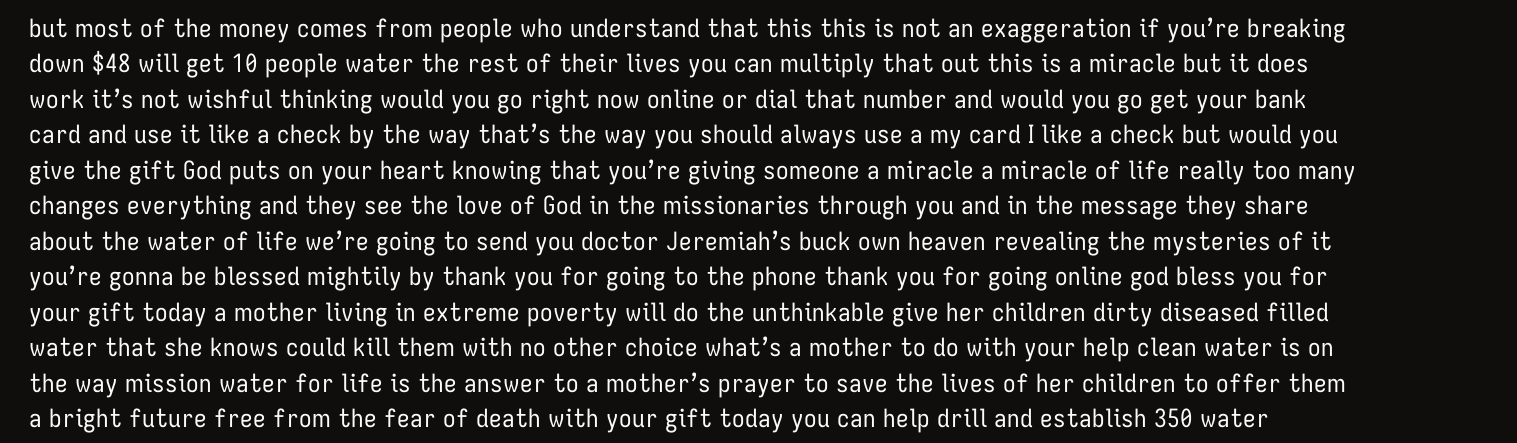but most of the money comes from people who understand that this this is not an exaggeration if you’re breaking down $48 will get 10 people water the rest of their lives you can multiply that out this is a miracle but it does work it’s not wishful thinking would you go right now online or dial that number and would you go get your bank card and use it like a check by the way that’s the way you should always use a my card I like a check but would you give the gift God puts on your heart knowing that you’re giving someone a miracle a miracle of life really too many changes everything and they see the love of God in the missionaries through you and in the message they share about the water of life we’re going to send you doctor Jeremiah’s buck own heaven revealing the mysteries of it you’re gonna be blessed mightily by thank you for going to the phone thank you for going online god bless you for your gift today a mother living in extreme poverty will do the unthinkable give her children dirty diseased filled water that she knows could kill them with no other choice what’s a mother to do with your help clean water is on the way mission water for life is the answer to a mother’s prayer to save the lives of her children to offer them a bright future free from the fear of death with your gift today you can help drill and establish 350 water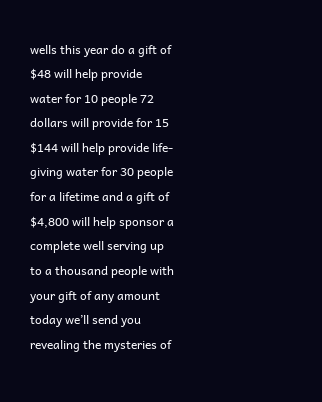wells this year do a gift of $48 will help provide water for 10 people 72 dollars will provide for 15 $144 will help provide life-giving water for 30 people for a lifetime and a gift of $4,800 will help sponsor a complete well serving up to a thousand people with your gift of any amount today we’ll send you revealing the mysteries of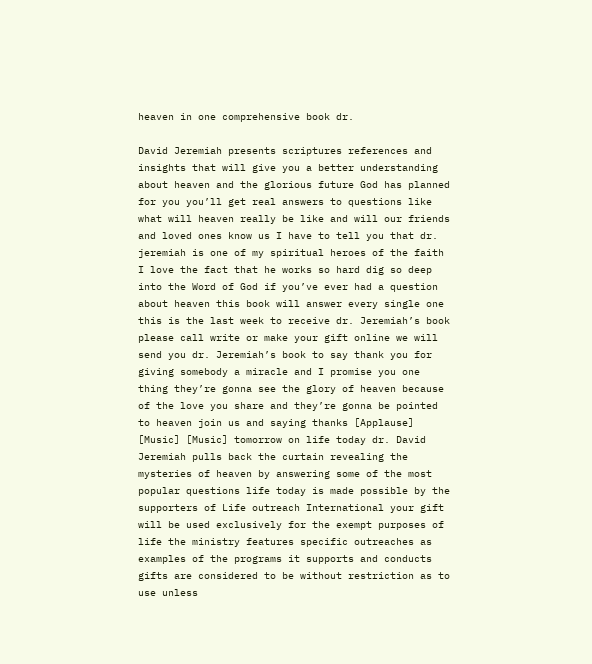heaven in one comprehensive book dr.

David Jeremiah presents scriptures references and insights that will give you a better understanding about heaven and the glorious future God has planned for you you’ll get real answers to questions like what will heaven really be like and will our friends and loved ones know us I have to tell you that dr. jeremiah is one of my spiritual heroes of the faith I love the fact that he works so hard dig so deep into the Word of God if you’ve ever had a question about heaven this book will answer every single one this is the last week to receive dr. Jeremiah’s book please call write or make your gift online we will send you dr. Jeremiah’s book to say thank you for giving somebody a miracle and I promise you one thing they’re gonna see the glory of heaven because of the love you share and they’re gonna be pointed to heaven join us and saying thanks [Applause] [Music] [Music] tomorrow on life today dr. David Jeremiah pulls back the curtain revealing the mysteries of heaven by answering some of the most popular questions life today is made possible by the supporters of Life outreach International your gift will be used exclusively for the exempt purposes of life the ministry features specific outreaches as examples of the programs it supports and conducts gifts are considered to be without restriction as to use unless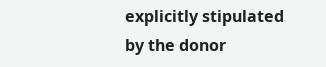explicitly stipulated by the donor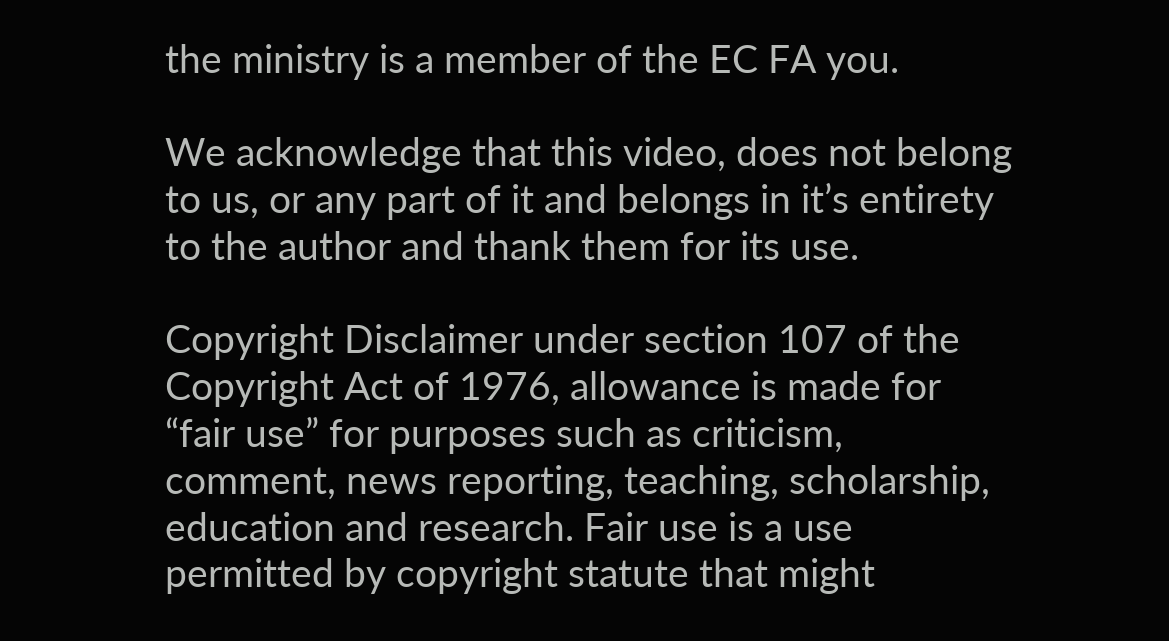the ministry is a member of the EC FA you.

We acknowledge that this video, does not belong to us, or any part of it and belongs in it’s entirety to the author and thank them for its use.

Copyright Disclaimer under section 107 of the Copyright Act of 1976, allowance is made for “fair use” for purposes such as criticism, comment, news reporting, teaching, scholarship, education and research. Fair use is a use permitted by copyright statute that might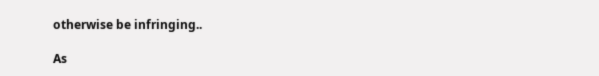otherwise be infringing..

As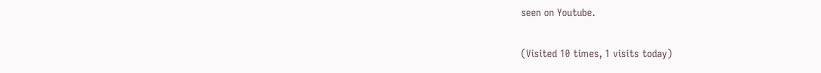seen on Youtube.

(Visited 10 times, 1 visits today)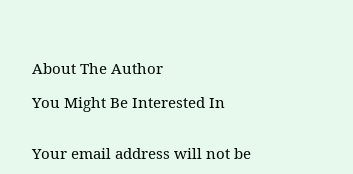About The Author

You Might Be Interested In


Your email address will not be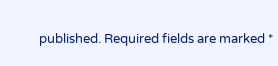published. Required fields are marked *